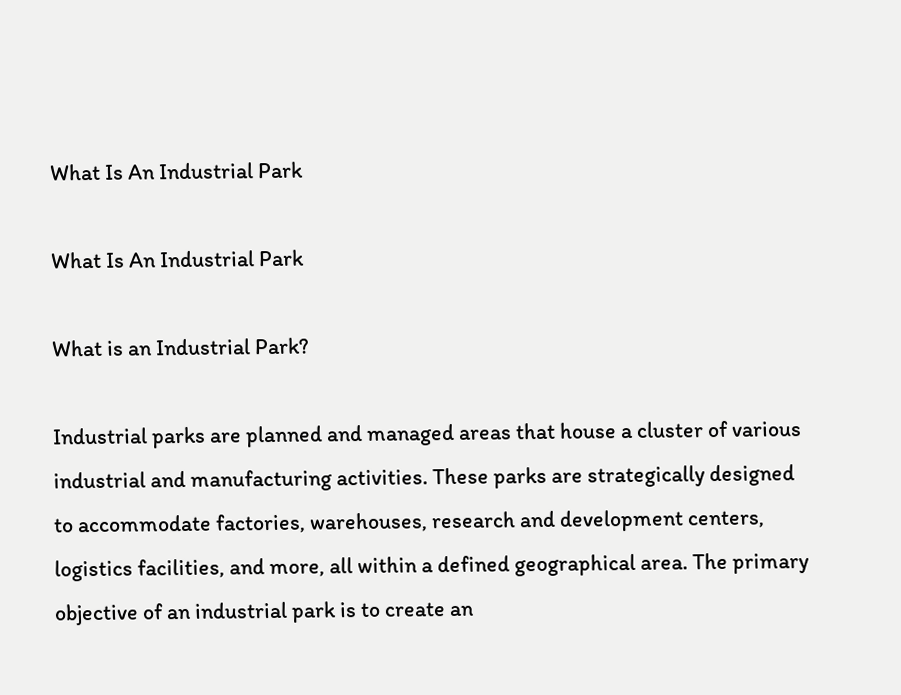What Is An Industrial Park

What Is An Industrial Park

What is an Industrial Park?

Industrial parks are planned and managed areas that house a cluster of various industrial and manufacturing activities. These parks are strategically designed to accommodate factories, warehouses, research and development centers, logistics facilities, and more, all within a defined geographical area. The primary objective of an industrial park is to create an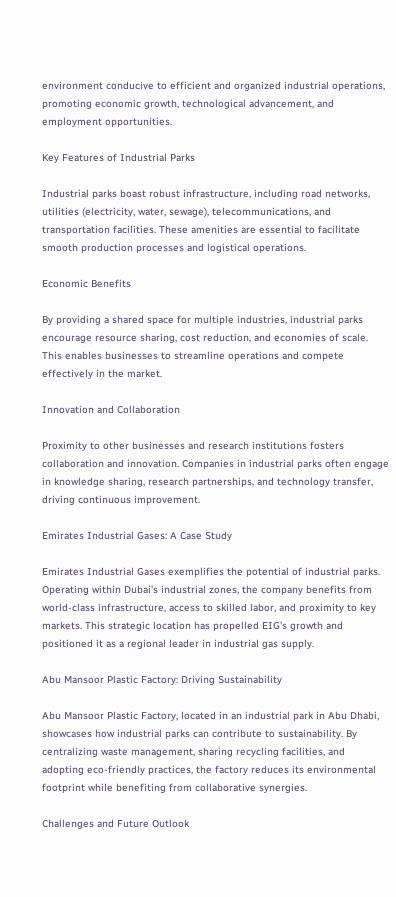environment conducive to efficient and organized industrial operations, promoting economic growth, technological advancement, and employment opportunities.

Key Features of Industrial Parks

Industrial parks boast robust infrastructure, including road networks, utilities (electricity, water, sewage), telecommunications, and transportation facilities. These amenities are essential to facilitate smooth production processes and logistical operations.

Economic Benefits

By providing a shared space for multiple industries, industrial parks encourage resource sharing, cost reduction, and economies of scale. This enables businesses to streamline operations and compete effectively in the market.

Innovation and Collaboration

Proximity to other businesses and research institutions fosters collaboration and innovation. Companies in industrial parks often engage in knowledge sharing, research partnerships, and technology transfer, driving continuous improvement.

Emirates Industrial Gases: A Case Study

Emirates Industrial Gases exemplifies the potential of industrial parks. Operating within Dubai’s industrial zones, the company benefits from world-class infrastructure, access to skilled labor, and proximity to key markets. This strategic location has propelled EIG’s growth and positioned it as a regional leader in industrial gas supply.

Abu Mansoor Plastic Factory: Driving Sustainability

Abu Mansoor Plastic Factory, located in an industrial park in Abu Dhabi, showcases how industrial parks can contribute to sustainability. By centralizing waste management, sharing recycling facilities, and adopting eco-friendly practices, the factory reduces its environmental footprint while benefiting from collaborative synergies.

Challenges and Future Outlook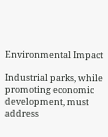Environmental Impact

Industrial parks, while promoting economic development, must address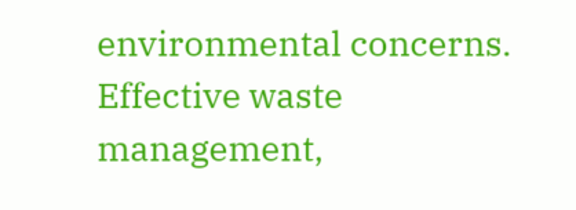environmental concerns. Effective waste management,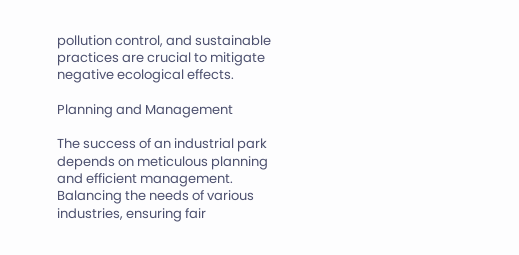pollution control, and sustainable practices are crucial to mitigate negative ecological effects.

Planning and Management

The success of an industrial park depends on meticulous planning and efficient management. Balancing the needs of various industries, ensuring fair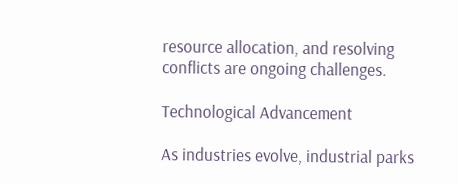resource allocation, and resolving conflicts are ongoing challenges.

Technological Advancement

As industries evolve, industrial parks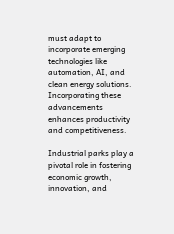must adapt to incorporate emerging technologies like automation, AI, and clean energy solutions. Incorporating these advancements enhances productivity and competitiveness.

Industrial parks play a pivotal role in fostering economic growth, innovation, and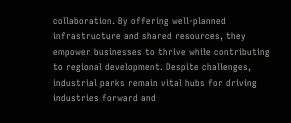collaboration. By offering well-planned infrastructure and shared resources, they empower businesses to thrive while contributing to regional development. Despite challenges, industrial parks remain vital hubs for driving industries forward and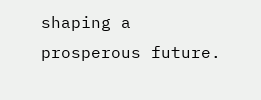shaping a prosperous future.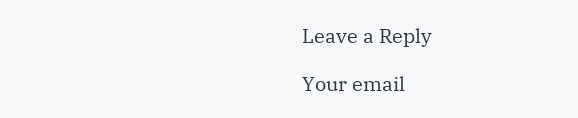Leave a Reply

Your email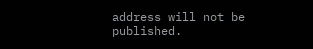address will not be published.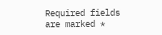Required fields are marked *